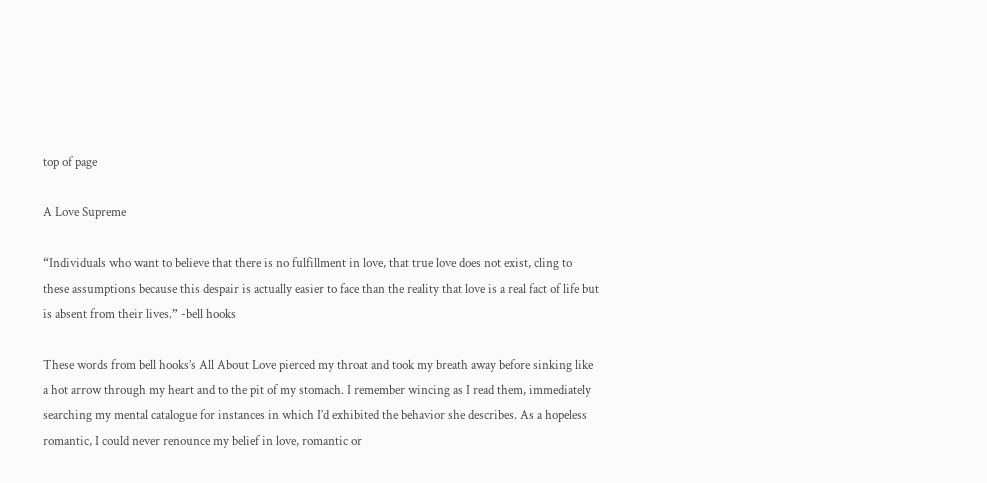top of page

A Love Supreme

“Individuals who want to believe that there is no fulfillment in love, that true love does not exist, cling to these assumptions because this despair is actually easier to face than the reality that love is a real fact of life but is absent from their lives.” -bell hooks

These words from bell hooks’s All About Love pierced my throat and took my breath away before sinking like a hot arrow through my heart and to the pit of my stomach. I remember wincing as I read them, immediately searching my mental catalogue for instances in which I’d exhibited the behavior she describes. As a hopeless romantic, I could never renounce my belief in love, romantic or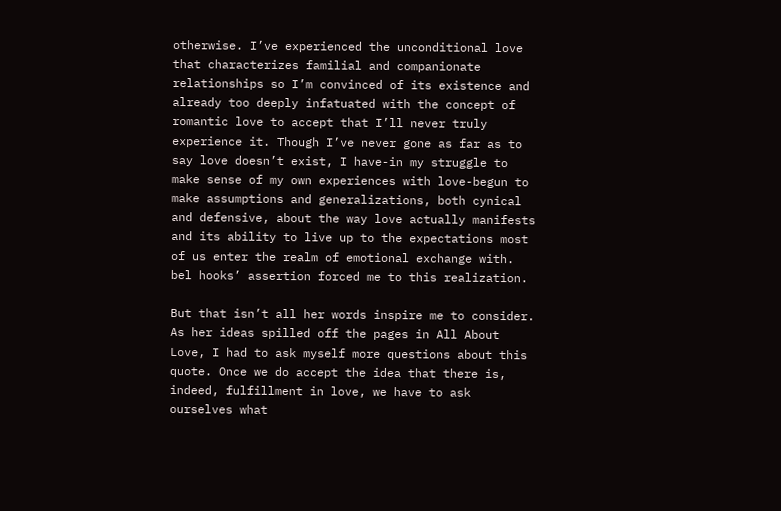otherwise. I’ve experienced the unconditional love that characterizes familial and companionate relationships so I’m convinced of its existence and already too deeply infatuated with the concept of romantic love to accept that I’ll never truly experience it. Though I’ve never gone as far as to say love doesn’t exist, I have-in my struggle to make sense of my own experiences with love-begun to make assumptions and generalizations, both cynical and defensive, about the way love actually manifests and its ability to live up to the expectations most of us enter the realm of emotional exchange with. bel hooks’ assertion forced me to this realization.

But that isn’t all her words inspire me to consider. As her ideas spilled off the pages in All About Love, I had to ask myself more questions about this quote. Once we do accept the idea that there is, indeed, fulfillment in love, we have to ask ourselves what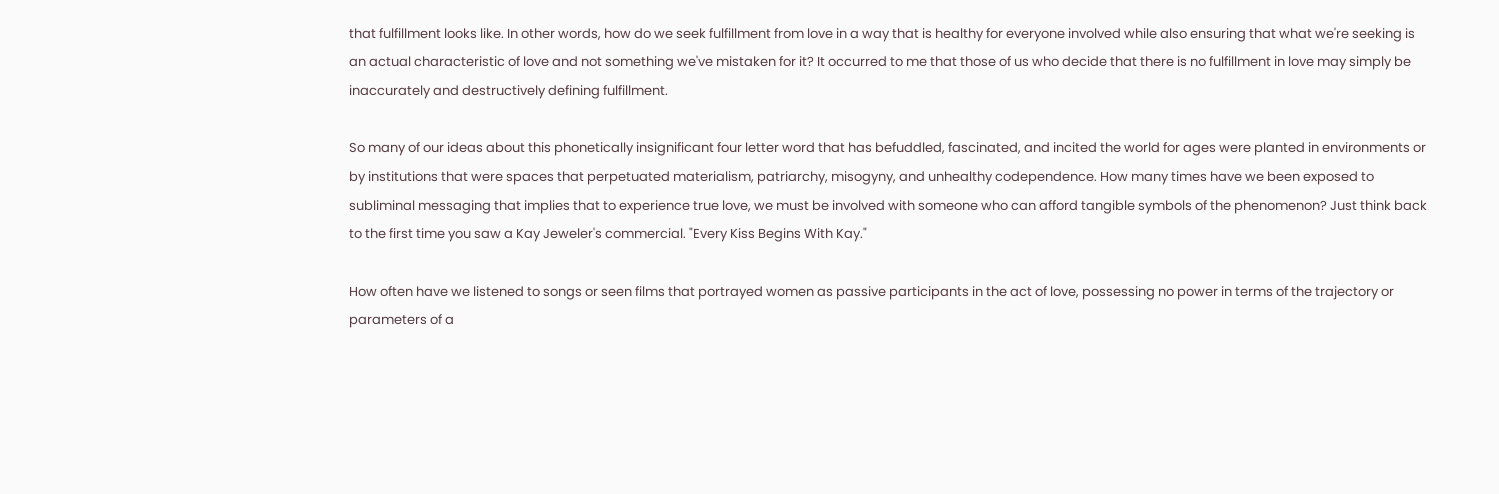that fulfillment looks like. In other words, how do we seek fulfillment from love in a way that is healthy for everyone involved while also ensuring that what we're seeking is an actual characteristic of love and not something we've mistaken for it? It occurred to me that those of us who decide that there is no fulfillment in love may simply be inaccurately and destructively defining fulfillment.

So many of our ideas about this phonetically insignificant four letter word that has befuddled, fascinated, and incited the world for ages were planted in environments or by institutions that were spaces that perpetuated materialism, patriarchy, misogyny, and unhealthy codependence. How many times have we been exposed to subliminal messaging that implies that to experience true love, we must be involved with someone who can afford tangible symbols of the phenomenon? Just think back to the first time you saw a Kay Jeweler's commercial. "Every Kiss Begins With Kay."

How often have we listened to songs or seen films that portrayed women as passive participants in the act of love, possessing no power in terms of the trajectory or parameters of a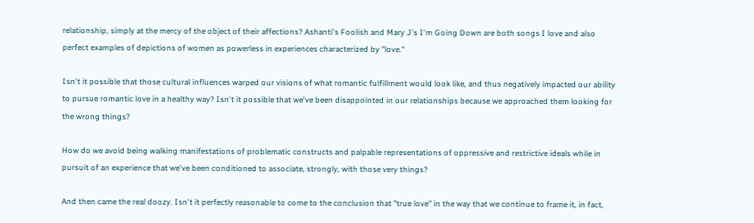relationship, simply at the mercy of the object of their affections? Ashanti's Foolish and Mary J's I'm Going Down are both songs I love and also perfect examples of depictions of women as powerless in experiences characterized by "love."

Isn't it possible that those cultural influences warped our visions of what romantic fulfillment would look like, and thus negatively impacted our ability to pursue romantic love in a healthy way? Isn't it possible that we've been disappointed in our relationships because we approached them looking for the wrong things?

How do we avoid being walking manifestations of problematic constructs and palpable representations of oppressive and restrictive ideals while in pursuit of an experience that we've been conditioned to associate, strongly, with those very things?

And then came the real doozy. Isn't it perfectly reasonable to come to the conclusion that "true love" in the way that we continue to frame it, in fact,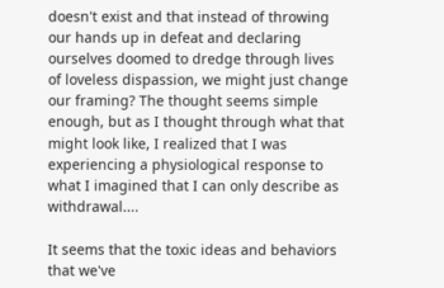doesn't exist and that instead of throwing our hands up in defeat and declaring ourselves doomed to dredge through lives of loveless dispassion, we might just change our framing? The thought seems simple enough, but as I thought through what that might look like, I realized that I was experiencing a physiological response to what I imagined that I can only describe as withdrawal....

It seems that the toxic ideas and behaviors that we've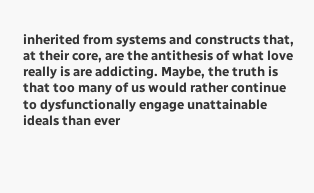inherited from systems and constructs that, at their core, are the antithesis of what love really is are addicting. Maybe, the truth is that too many of us would rather continue to dysfunctionally engage unattainable ideals than ever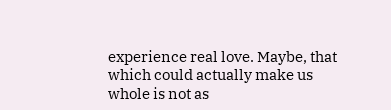experience real love. Maybe, that which could actually make us whole is not as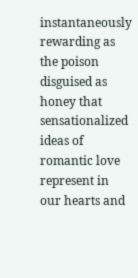instantaneously rewarding as the poison disguised as honey that sensationalized ideas of romantic love represent in our hearts and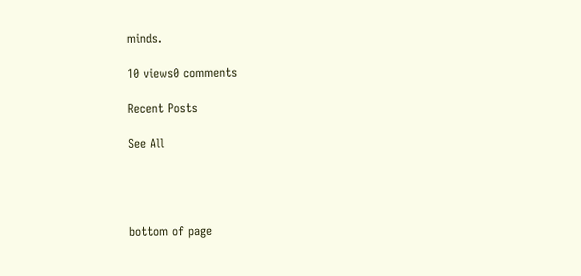minds.

10 views0 comments

Recent Posts

See All




bottom of page